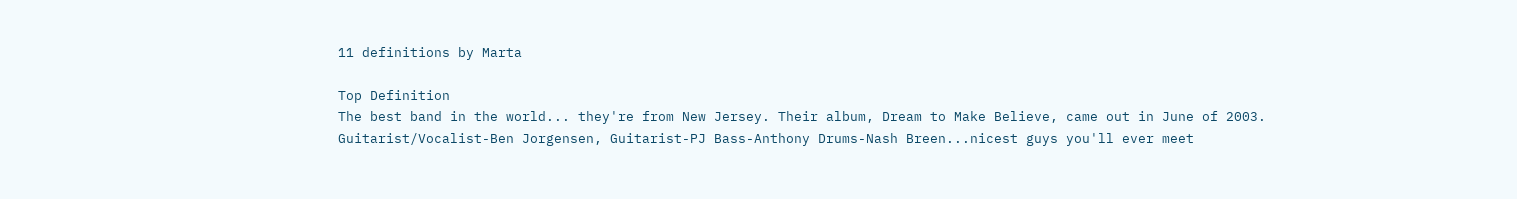11 definitions by Marta

Top Definition
The best band in the world... they're from New Jersey. Their album, Dream to Make Believe, came out in June of 2003.
Guitarist/Vocalist-Ben Jorgensen, Guitarist-PJ Bass-Anthony Drums-Nash Breen...nicest guys you'll ever meet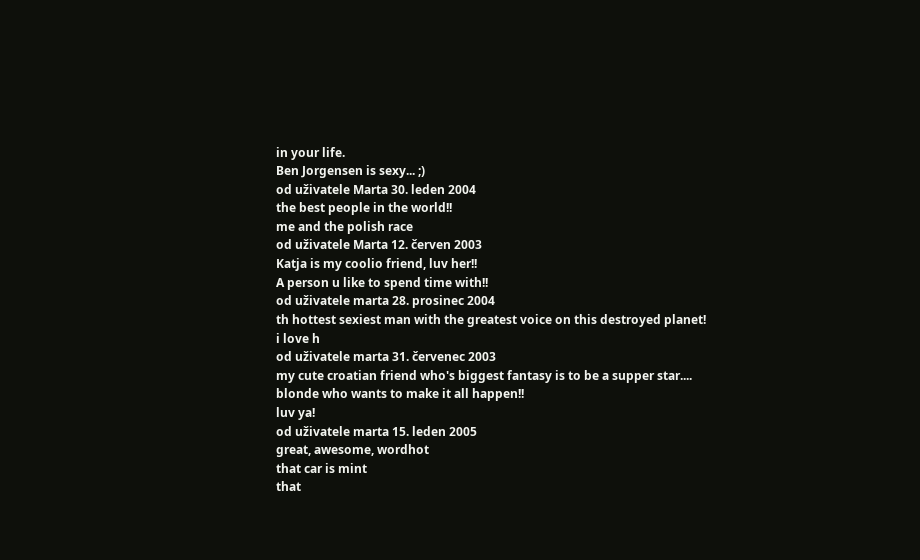in your life.
Ben Jorgensen is sexy... ;)
od uživatele Marta 30. leden 2004
the best people in the world!!
me and the polish race
od uživatele Marta 12. červen 2003
Katja is my coolio friend, luv her!!
A person u like to spend time with!!
od uživatele marta 28. prosinec 2004
th hottest sexiest man with the greatest voice on this destroyed planet!
i love h
od uživatele marta 31. červenec 2003
my cute croatian friend who's biggest fantasy is to be a supper star....
blonde who wants to make it all happen!!
luv ya!
od uživatele marta 15. leden 2005
great, awesome, wordhot
that car is mint
that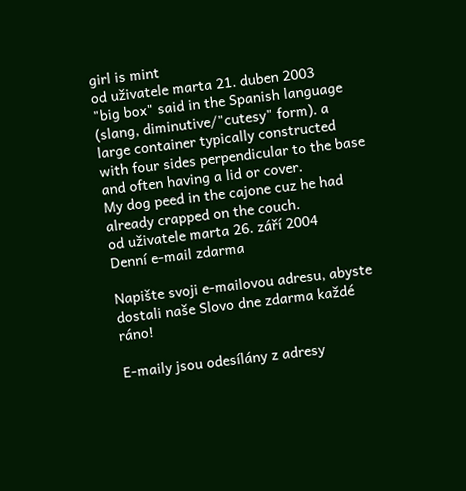girl is mint
od uživatele marta 21. duben 2003
"big box" said in the Spanish language (slang, diminutive/"cutesy" form). a large container typically constructed with four sides perpendicular to the base and often having a lid or cover.
My dog peed in the cajone cuz he had already crapped on the couch.
od uživatele marta 26. září 2004
Denní e-mail zdarma

Napište svoji e-mailovou adresu, abyste dostali naše Slovo dne zdarma každé ráno!

E-maily jsou odesílány z adresy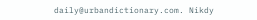daily@urbandictionary.com. Nikdy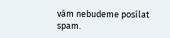vám nebudeme posílat spam.